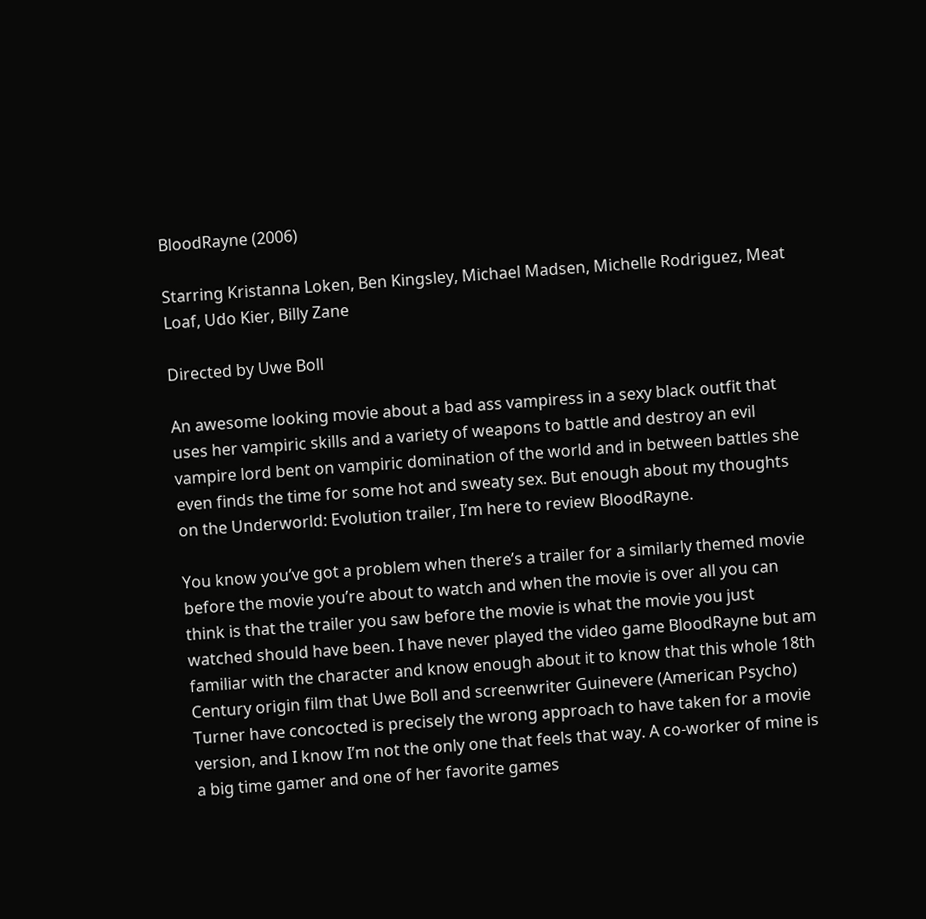BloodRayne (2006)

Starring Kristanna Loken, Ben Kingsley, Michael Madsen, Michelle Rodriguez, Meat Loaf, Udo Kier, Billy Zane

Directed by Uwe Boll

An awesome looking movie about a bad ass vampiress in a sexy black outfit that uses her vampiric skills and a variety of weapons to battle and destroy an evil vampire lord bent on vampiric domination of the world and in between battles she even finds the time for some hot and sweaty sex. But enough about my thoughts on the Underworld: Evolution trailer, I’m here to review BloodRayne.

You know you’ve got a problem when there’s a trailer for a similarly themed movie before the movie you’re about to watch and when the movie is over all you can think is that the trailer you saw before the movie is what the movie you just watched should have been. I have never played the video game BloodRayne but am familiar with the character and know enough about it to know that this whole 18th Century origin film that Uwe Boll and screenwriter Guinevere (American Psycho) Turner have concocted is precisely the wrong approach to have taken for a movie version, and I know I’m not the only one that feels that way. A co-worker of mine is a big time gamer and one of her favorite games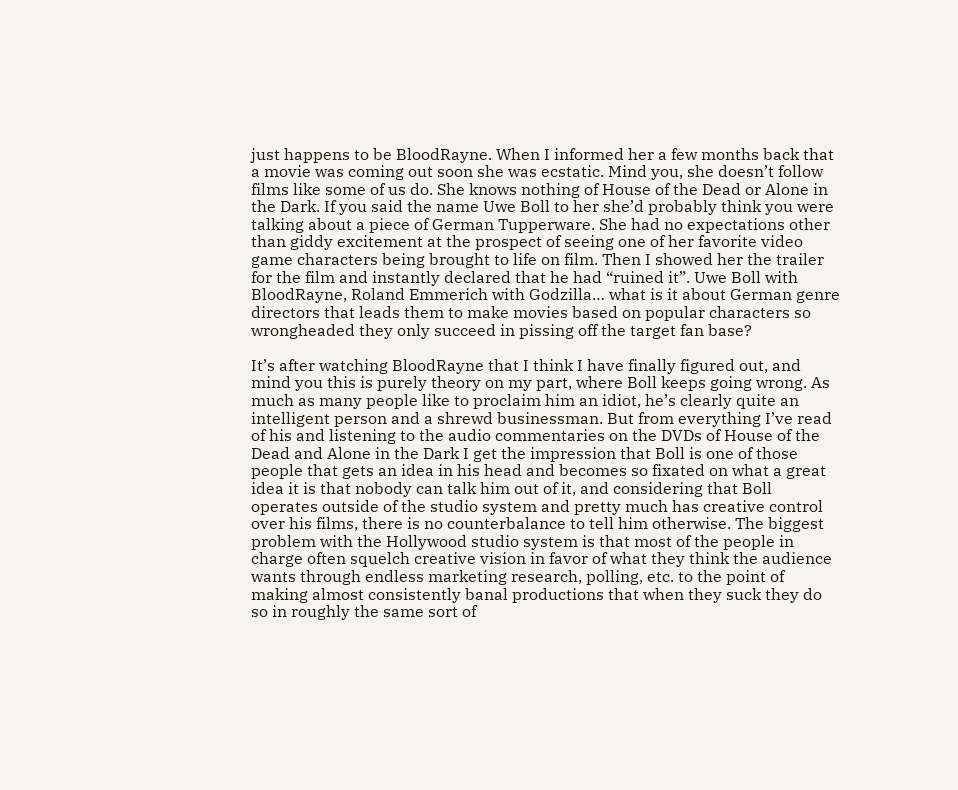just happens to be BloodRayne. When I informed her a few months back that a movie was coming out soon she was ecstatic. Mind you, she doesn’t follow films like some of us do. She knows nothing of House of the Dead or Alone in the Dark. If you said the name Uwe Boll to her she’d probably think you were talking about a piece of German Tupperware. She had no expectations other than giddy excitement at the prospect of seeing one of her favorite video game characters being brought to life on film. Then I showed her the trailer for the film and instantly declared that he had “ruined it”. Uwe Boll with BloodRayne, Roland Emmerich with Godzilla… what is it about German genre directors that leads them to make movies based on popular characters so wrongheaded they only succeed in pissing off the target fan base?

It’s after watching BloodRayne that I think I have finally figured out, and mind you this is purely theory on my part, where Boll keeps going wrong. As much as many people like to proclaim him an idiot, he’s clearly quite an intelligent person and a shrewd businessman. But from everything I’ve read of his and listening to the audio commentaries on the DVDs of House of the Dead and Alone in the Dark I get the impression that Boll is one of those people that gets an idea in his head and becomes so fixated on what a great idea it is that nobody can talk him out of it, and considering that Boll operates outside of the studio system and pretty much has creative control over his films, there is no counterbalance to tell him otherwise. The biggest problem with the Hollywood studio system is that most of the people in charge often squelch creative vision in favor of what they think the audience wants through endless marketing research, polling, etc. to the point of making almost consistently banal productions that when they suck they do so in roughly the same sort of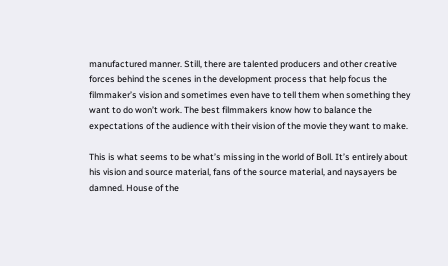manufactured manner. Still, there are talented producers and other creative forces behind the scenes in the development process that help focus the filmmaker’s vision and sometimes even have to tell them when something they want to do won’t work. The best filmmakers know how to balance the expectations of the audience with their vision of the movie they want to make.

This is what seems to be what’s missing in the world of Boll. It’s entirely about his vision and source material, fans of the source material, and naysayers be damned. House of the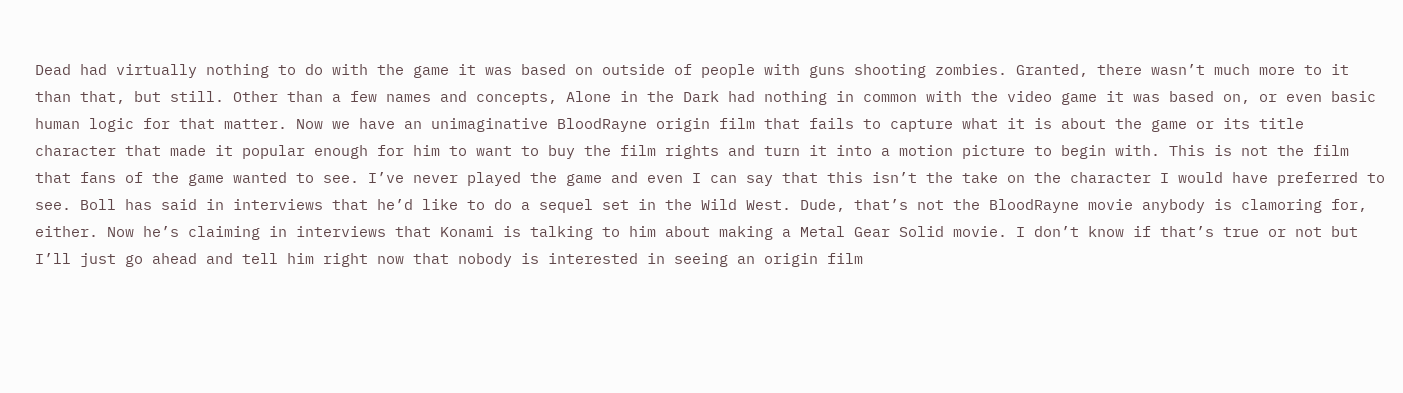Dead had virtually nothing to do with the game it was based on outside of people with guns shooting zombies. Granted, there wasn’t much more to it than that, but still. Other than a few names and concepts, Alone in the Dark had nothing in common with the video game it was based on, or even basic human logic for that matter. Now we have an unimaginative BloodRayne origin film that fails to capture what it is about the game or its title character that made it popular enough for him to want to buy the film rights and turn it into a motion picture to begin with. This is not the film that fans of the game wanted to see. I’ve never played the game and even I can say that this isn’t the take on the character I would have preferred to see. Boll has said in interviews that he’d like to do a sequel set in the Wild West. Dude, that’s not the BloodRayne movie anybody is clamoring for, either. Now he’s claiming in interviews that Konami is talking to him about making a Metal Gear Solid movie. I don’t know if that’s true or not but I’ll just go ahead and tell him right now that nobody is interested in seeing an origin film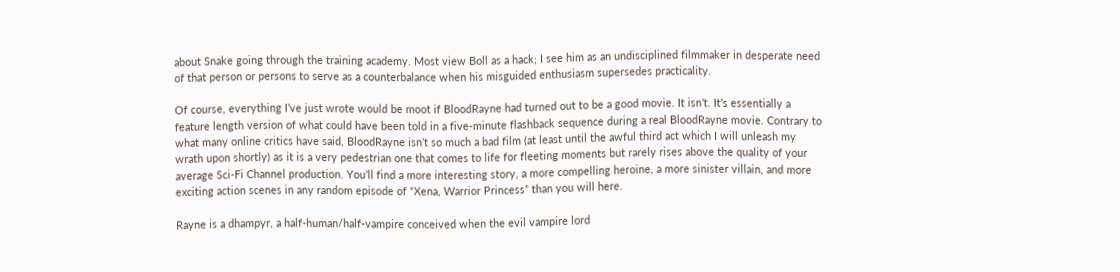about Snake going through the training academy. Most view Boll as a hack; I see him as an undisciplined filmmaker in desperate need of that person or persons to serve as a counterbalance when his misguided enthusiasm supersedes practicality.

Of course, everything I’ve just wrote would be moot if BloodRayne had turned out to be a good movie. It isn’t. It’s essentially a feature length version of what could have been told in a five-minute flashback sequence during a real BloodRayne movie. Contrary to what many online critics have said, BloodRayne isn’t so much a bad film (at least until the awful third act which I will unleash my wrath upon shortly) as it is a very pedestrian one that comes to life for fleeting moments but rarely rises above the quality of your average Sci-Fi Channel production. You’ll find a more interesting story, a more compelling heroine, a more sinister villain, and more exciting action scenes in any random episode of “Xena, Warrior Princess” than you will here.

Rayne is a dhampyr, a half-human/half-vampire conceived when the evil vampire lord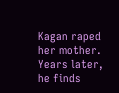Kagan raped her mother. Years later, he finds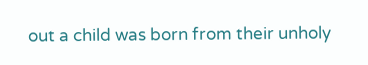out a child was born from their unholy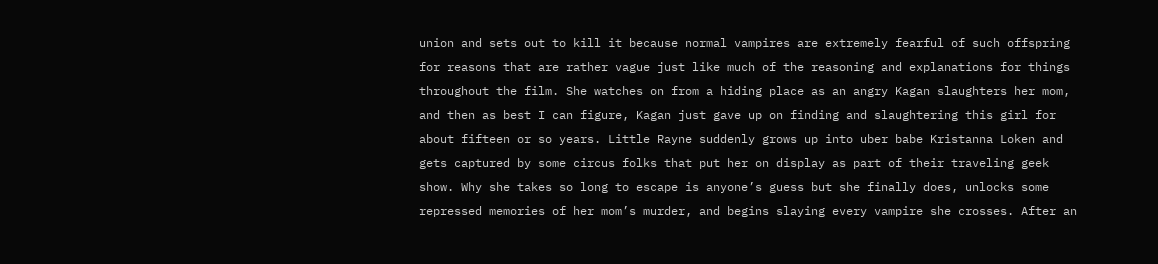union and sets out to kill it because normal vampires are extremely fearful of such offspring for reasons that are rather vague just like much of the reasoning and explanations for things throughout the film. She watches on from a hiding place as an angry Kagan slaughters her mom, and then as best I can figure, Kagan just gave up on finding and slaughtering this girl for about fifteen or so years. Little Rayne suddenly grows up into uber babe Kristanna Loken and gets captured by some circus folks that put her on display as part of their traveling geek show. Why she takes so long to escape is anyone’s guess but she finally does, unlocks some repressed memories of her mom’s murder, and begins slaying every vampire she crosses. After an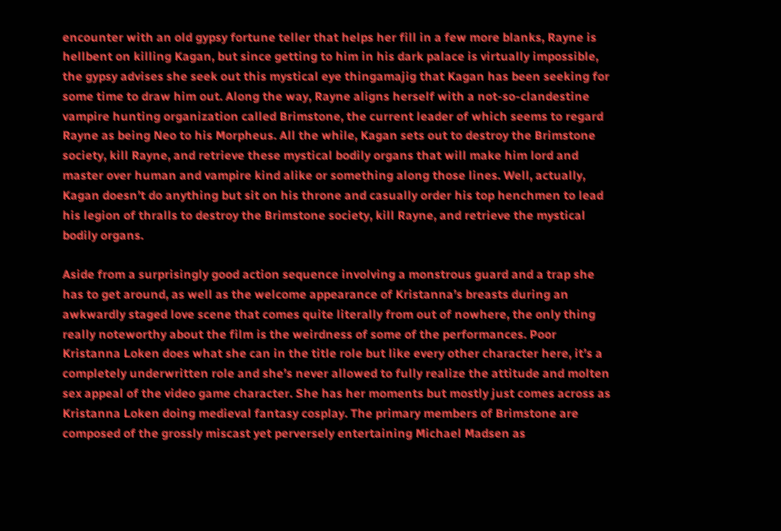encounter with an old gypsy fortune teller that helps her fill in a few more blanks, Rayne is hellbent on killing Kagan, but since getting to him in his dark palace is virtually impossible, the gypsy advises she seek out this mystical eye thingamajig that Kagan has been seeking for some time to draw him out. Along the way, Rayne aligns herself with a not-so-clandestine vampire hunting organization called Brimstone, the current leader of which seems to regard Rayne as being Neo to his Morpheus. All the while, Kagan sets out to destroy the Brimstone society, kill Rayne, and retrieve these mystical bodily organs that will make him lord and master over human and vampire kind alike or something along those lines. Well, actually, Kagan doesn’t do anything but sit on his throne and casually order his top henchmen to lead his legion of thralls to destroy the Brimstone society, kill Rayne, and retrieve the mystical bodily organs.

Aside from a surprisingly good action sequence involving a monstrous guard and a trap she has to get around, as well as the welcome appearance of Kristanna’s breasts during an awkwardly staged love scene that comes quite literally from out of nowhere, the only thing really noteworthy about the film is the weirdness of some of the performances. Poor Kristanna Loken does what she can in the title role but like every other character here, it’s a completely underwritten role and she’s never allowed to fully realize the attitude and molten sex appeal of the video game character. She has her moments but mostly just comes across as Kristanna Loken doing medieval fantasy cosplay. The primary members of Brimstone are composed of the grossly miscast yet perversely entertaining Michael Madsen as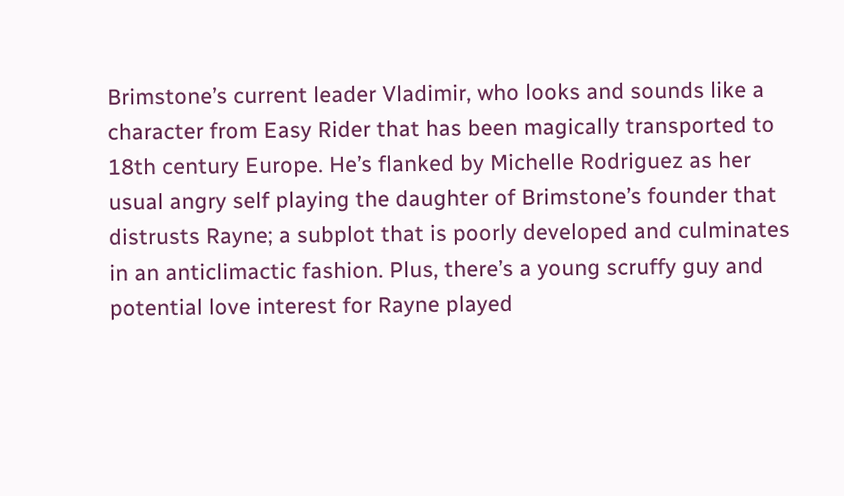Brimstone’s current leader Vladimir, who looks and sounds like a character from Easy Rider that has been magically transported to 18th century Europe. He’s flanked by Michelle Rodriguez as her usual angry self playing the daughter of Brimstone’s founder that distrusts Rayne; a subplot that is poorly developed and culminates in an anticlimactic fashion. Plus, there’s a young scruffy guy and potential love interest for Rayne played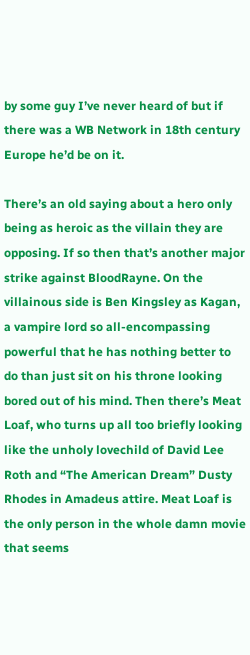by some guy I’ve never heard of but if there was a WB Network in 18th century Europe he’d be on it.

There’s an old saying about a hero only being as heroic as the villain they are opposing. If so then that’s another major strike against BloodRayne. On the villainous side is Ben Kingsley as Kagan, a vampire lord so all-encompassing powerful that he has nothing better to do than just sit on his throne looking bored out of his mind. Then there’s Meat Loaf, who turns up all too briefly looking like the unholy lovechild of David Lee Roth and “The American Dream” Dusty Rhodes in Amadeus attire. Meat Loaf is the only person in the whole damn movie that seems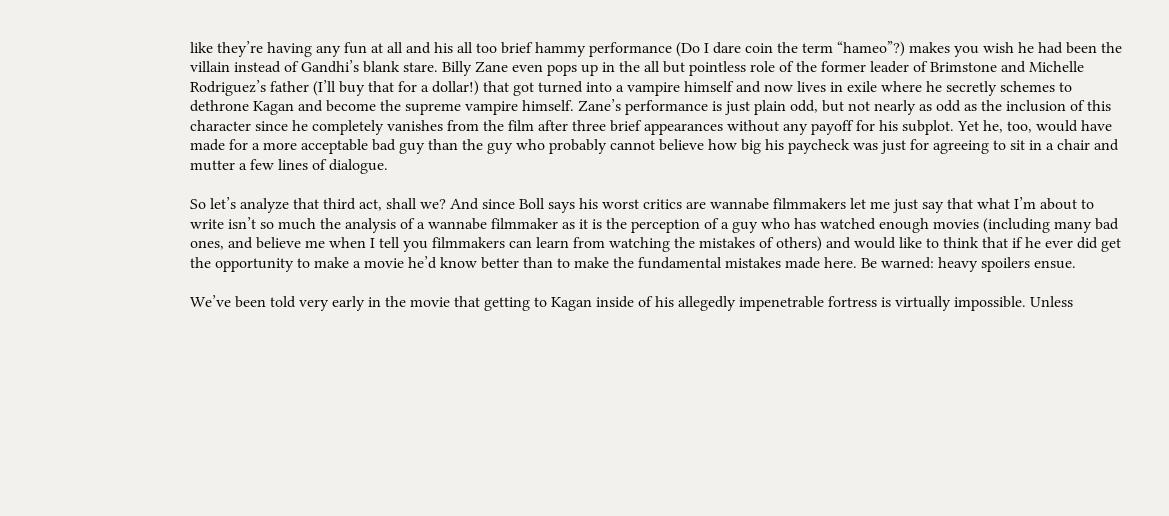like they’re having any fun at all and his all too brief hammy performance (Do I dare coin the term “hameo”?) makes you wish he had been the villain instead of Gandhi’s blank stare. Billy Zane even pops up in the all but pointless role of the former leader of Brimstone and Michelle Rodriguez’s father (I’ll buy that for a dollar!) that got turned into a vampire himself and now lives in exile where he secretly schemes to dethrone Kagan and become the supreme vampire himself. Zane’s performance is just plain odd, but not nearly as odd as the inclusion of this character since he completely vanishes from the film after three brief appearances without any payoff for his subplot. Yet he, too, would have made for a more acceptable bad guy than the guy who probably cannot believe how big his paycheck was just for agreeing to sit in a chair and mutter a few lines of dialogue.

So let’s analyze that third act, shall we? And since Boll says his worst critics are wannabe filmmakers let me just say that what I’m about to write isn’t so much the analysis of a wannabe filmmaker as it is the perception of a guy who has watched enough movies (including many bad ones, and believe me when I tell you filmmakers can learn from watching the mistakes of others) and would like to think that if he ever did get the opportunity to make a movie he’d know better than to make the fundamental mistakes made here. Be warned: heavy spoilers ensue.

We’ve been told very early in the movie that getting to Kagan inside of his allegedly impenetrable fortress is virtually impossible. Unless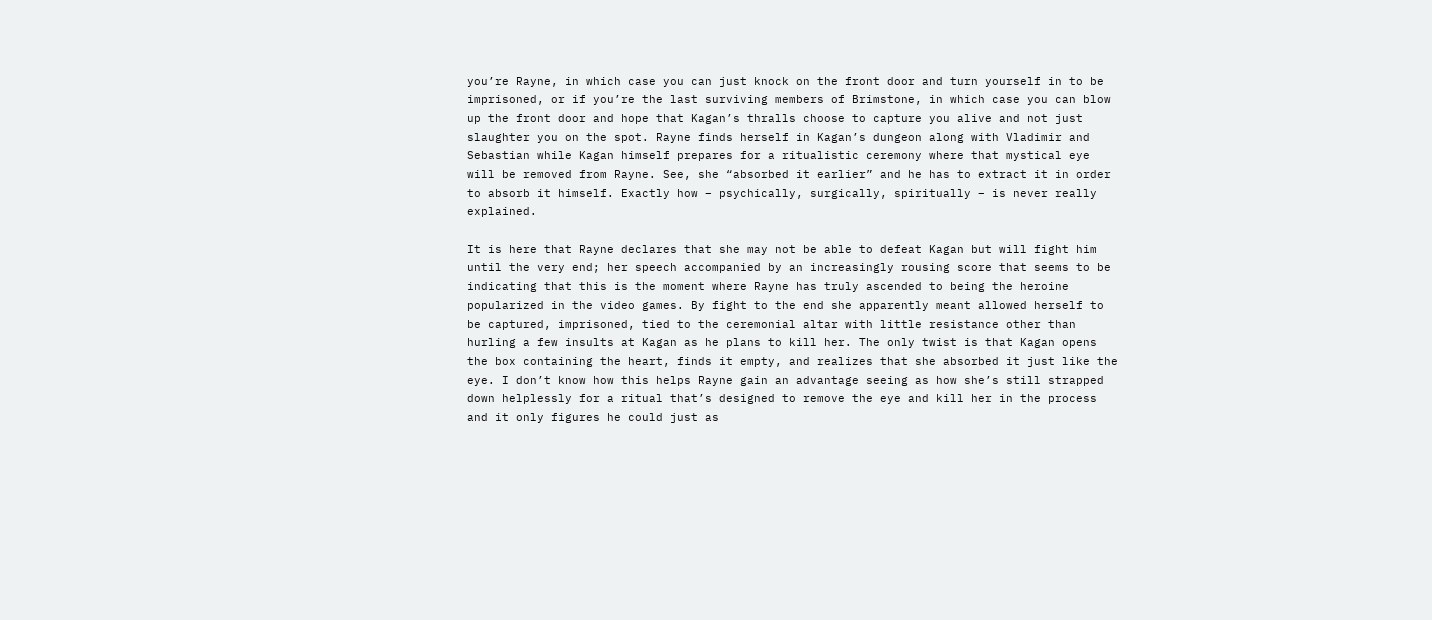you’re Rayne, in which case you can just knock on the front door and turn yourself in to be imprisoned, or if you’re the last surviving members of Brimstone, in which case you can blow up the front door and hope that Kagan’s thralls choose to capture you alive and not just slaughter you on the spot. Rayne finds herself in Kagan’s dungeon along with Vladimir and Sebastian while Kagan himself prepares for a ritualistic ceremony where that mystical eye will be removed from Rayne. See, she “absorbed it earlier” and he has to extract it in order to absorb it himself. Exactly how – psychically, surgically, spiritually – is never really explained.

It is here that Rayne declares that she may not be able to defeat Kagan but will fight him until the very end; her speech accompanied by an increasingly rousing score that seems to be indicating that this is the moment where Rayne has truly ascended to being the heroine popularized in the video games. By fight to the end she apparently meant allowed herself to be captured, imprisoned, tied to the ceremonial altar with little resistance other than hurling a few insults at Kagan as he plans to kill her. The only twist is that Kagan opens the box containing the heart, finds it empty, and realizes that she absorbed it just like the eye. I don’t know how this helps Rayne gain an advantage seeing as how she’s still strapped down helplessly for a ritual that’s designed to remove the eye and kill her in the process and it only figures he could just as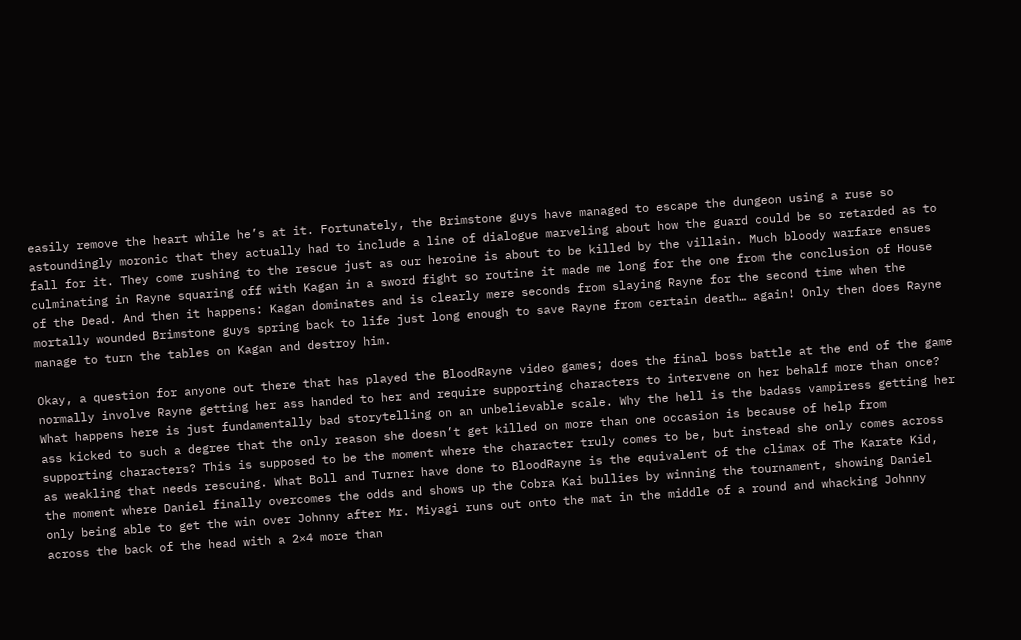easily remove the heart while he’s at it. Fortunately, the Brimstone guys have managed to escape the dungeon using a ruse so astoundingly moronic that they actually had to include a line of dialogue marveling about how the guard could be so retarded as to fall for it. They come rushing to the rescue just as our heroine is about to be killed by the villain. Much bloody warfare ensues culminating in Rayne squaring off with Kagan in a sword fight so routine it made me long for the one from the conclusion of House of the Dead. And then it happens: Kagan dominates and is clearly mere seconds from slaying Rayne for the second time when the mortally wounded Brimstone guys spring back to life just long enough to save Rayne from certain death… again! Only then does Rayne manage to turn the tables on Kagan and destroy him.

Okay, a question for anyone out there that has played the BloodRayne video games; does the final boss battle at the end of the game normally involve Rayne getting her ass handed to her and require supporting characters to intervene on her behalf more than once? What happens here is just fundamentally bad storytelling on an unbelievable scale. Why the hell is the badass vampiress getting her ass kicked to such a degree that the only reason she doesn’t get killed on more than one occasion is because of help from supporting characters? This is supposed to be the moment where the character truly comes to be, but instead she only comes across as weakling that needs rescuing. What Boll and Turner have done to BloodRayne is the equivalent of the climax of The Karate Kid, the moment where Daniel finally overcomes the odds and shows up the Cobra Kai bullies by winning the tournament, showing Daniel only being able to get the win over Johnny after Mr. Miyagi runs out onto the mat in the middle of a round and whacking Johnny across the back of the head with a 2×4 more than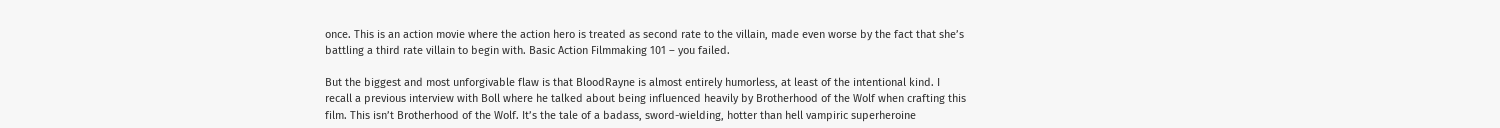once. This is an action movie where the action hero is treated as second rate to the villain, made even worse by the fact that she’s battling a third rate villain to begin with. Basic Action Filmmaking 101 – you failed.

But the biggest and most unforgivable flaw is that BloodRayne is almost entirely humorless, at least of the intentional kind. I recall a previous interview with Boll where he talked about being influenced heavily by Brotherhood of the Wolf when crafting this film. This isn’t Brotherhood of the Wolf. It’s the tale of a badass, sword-wielding, hotter than hell vampiric superheroine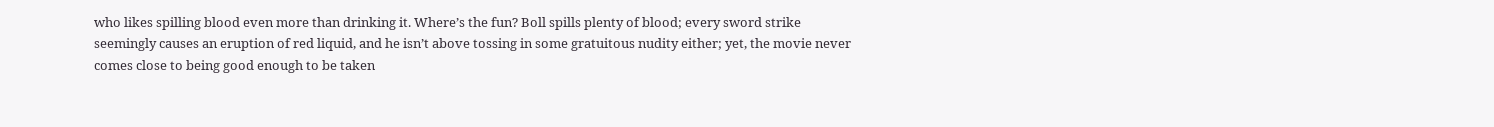who likes spilling blood even more than drinking it. Where’s the fun? Boll spills plenty of blood; every sword strike seemingly causes an eruption of red liquid, and he isn’t above tossing in some gratuitous nudity either; yet, the movie never comes close to being good enough to be taken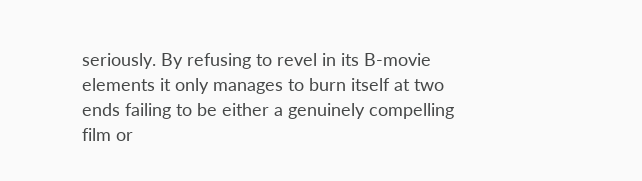seriously. By refusing to revel in its B-movie elements it only manages to burn itself at two ends failing to be either a genuinely compelling film or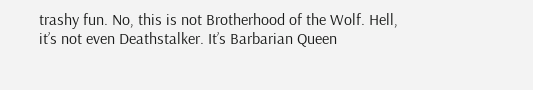trashy fun. No, this is not Brotherhood of the Wolf. Hell, it’s not even Deathstalker. It’s Barbarian Queen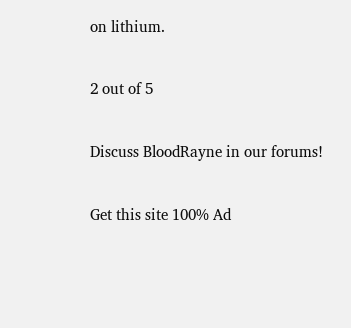on lithium.

2 out of 5

Discuss BloodRayne in our forums!

Get this site 100% Ad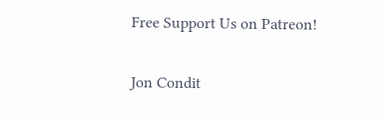Free Support Us on Patreon!

Jon Condit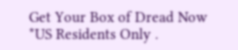Get Your Box of Dread Now
*US Residents Only .